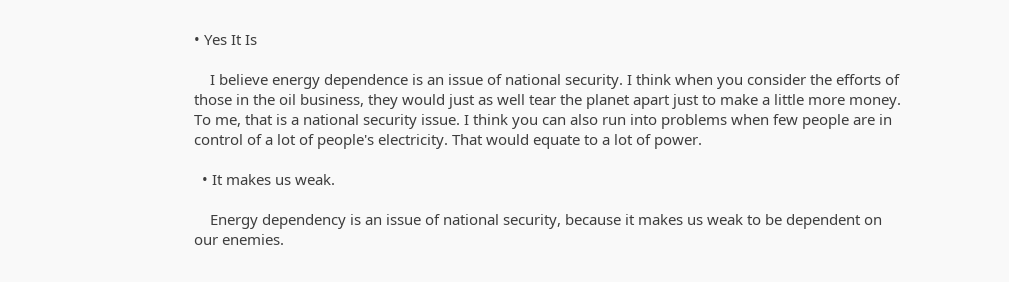• Yes It Is

    I believe energy dependence is an issue of national security. I think when you consider the efforts of those in the oil business, they would just as well tear the planet apart just to make a little more money. To me, that is a national security issue. I think you can also run into problems when few people are in control of a lot of people's electricity. That would equate to a lot of power.

  • It makes us weak.

    Energy dependency is an issue of national security, because it makes us weak to be dependent on our enemies.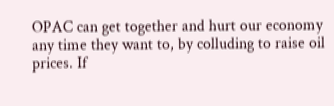OPAC can get together and hurt our economy any time they want to, by colluding to raise oil prices. If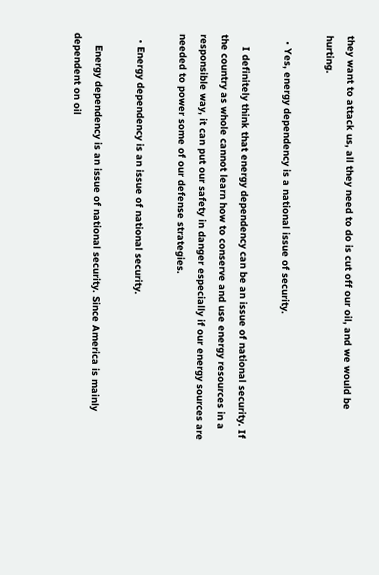they want to attack us, all they need to do is cut off our oil, and we would be hurting.

  • Yes, energy dependency is a national issue of security.

    I definitely think that energy dependency can be an issue of national security. If the country as whole cannot learn how to conserve and use energy resources in a responsible way, it can put our safety in danger especially if our energy sources are needed to power some of our defense strategies.

  • Energy dependency is an issue of national security.

    Energy dependency is an issue of national security. Since America is mainly dependent on oil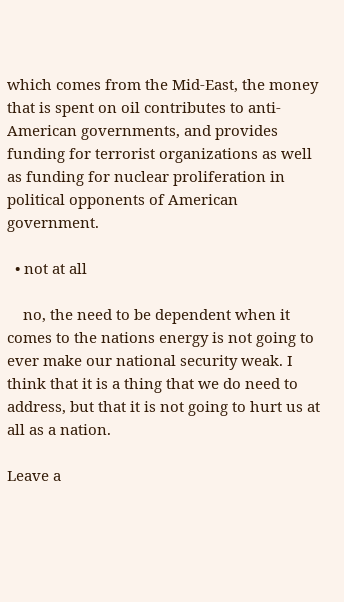which comes from the Mid-East, the money that is spent on oil contributes to anti-American governments, and provides funding for terrorist organizations as well as funding for nuclear proliferation in political opponents of American government.

  • not at all

    no, the need to be dependent when it comes to the nations energy is not going to ever make our national security weak. I think that it is a thing that we do need to address, but that it is not going to hurt us at all as a nation.

Leave a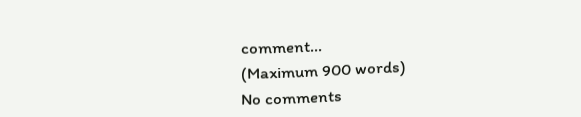comment...
(Maximum 900 words)
No comments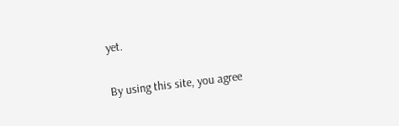yet.

By using this site, you agree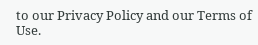to our Privacy Policy and our Terms of Use.